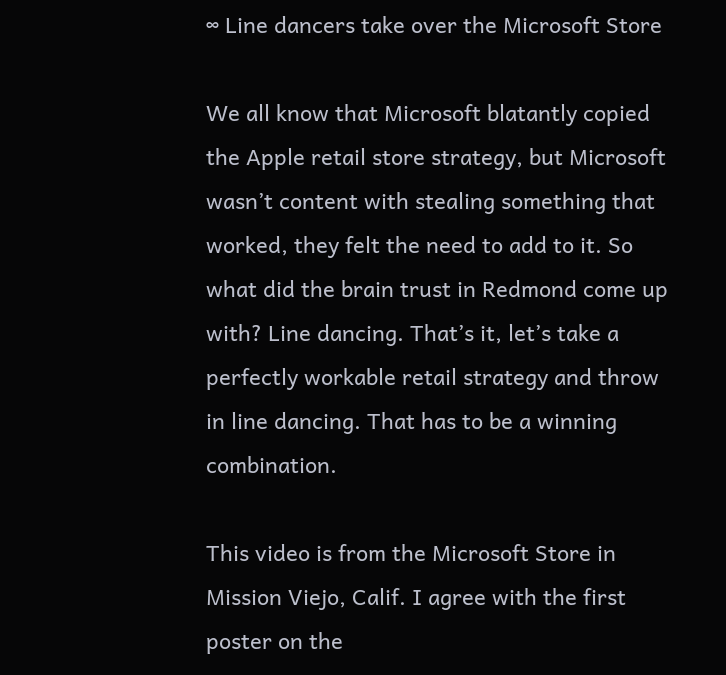∞ Line dancers take over the Microsoft Store

We all know that Microsoft blatantly copied the Apple retail store strategy, but Microsoft wasn’t content with stealing something that worked, they felt the need to add to it. So what did the brain trust in Redmond come up with? Line dancing. That’s it, let’s take a perfectly workable retail strategy and throw in line dancing. That has to be a winning combination.

This video is from the Microsoft Store in Mission Viejo, Calif. I agree with the first poster on the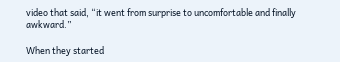video that said, “it went from surprise to uncomfortable and finally awkward.”

When they started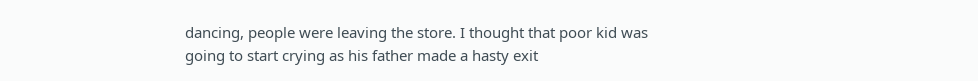dancing, people were leaving the store. I thought that poor kid was going to start crying as his father made a hasty exit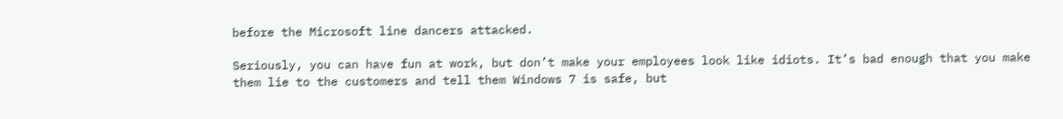before the Microsoft line dancers attacked.

Seriously, you can have fun at work, but don’t make your employees look like idiots. It’s bad enough that you make them lie to the customers and tell them Windows 7 is safe, but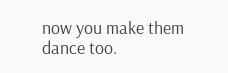now you make them dance too.